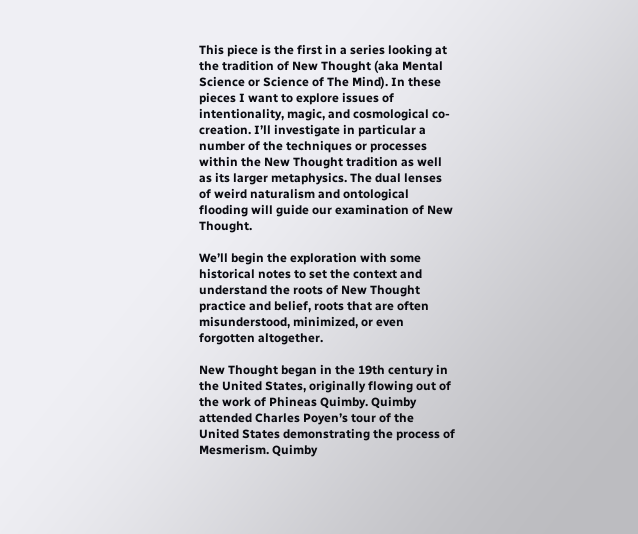This piece is the first in a series looking at the tradition of New Thought (aka Mental Science or Science of The Mind). In these pieces I want to explore issues of intentionality, magic, and cosmological co-creation. I’ll investigate in particular a number of the techniques or processes within the New Thought tradition as well as its larger metaphysics. The dual lenses of weird naturalism and ontological flooding will guide our examination of New Thought.

We’ll begin the exploration with some historical notes to set the context and understand the roots of New Thought practice and belief, roots that are often misunderstood, minimized, or even forgotten altogether.

New Thought began in the 19th century in the United States, originally flowing out of the work of Phineas Quimby. Quimby attended Charles Poyen’s tour of the United States demonstrating the process of Mesmerism. Quimby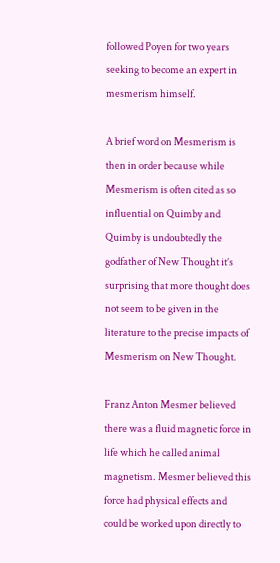followed Poyen for two years seeking to become an expert in mesmerism himself.

A brief word on Mesmerism is then in order because while Mesmerism is often cited as so influential on Quimby and Quimby is undoubtedly the godfather of New Thought it’s surprising that more thought does not seem to be given in the literature to the precise impacts of Mesmerism on New Thought.

Franz Anton Mesmer believed there was a fluid magnetic force in life which he called animal magnetism. Mesmer believed this force had physical effects and could be worked upon directly to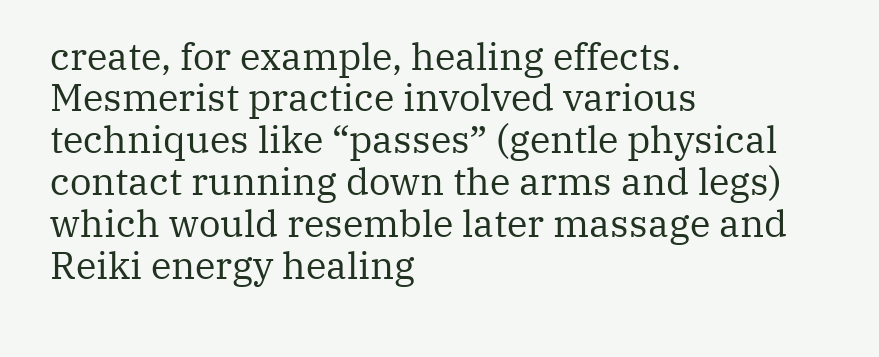create, for example, healing effects. Mesmerist practice involved various techniques like “passes” (gentle physical contact running down the arms and legs) which would resemble later massage and Reiki energy healing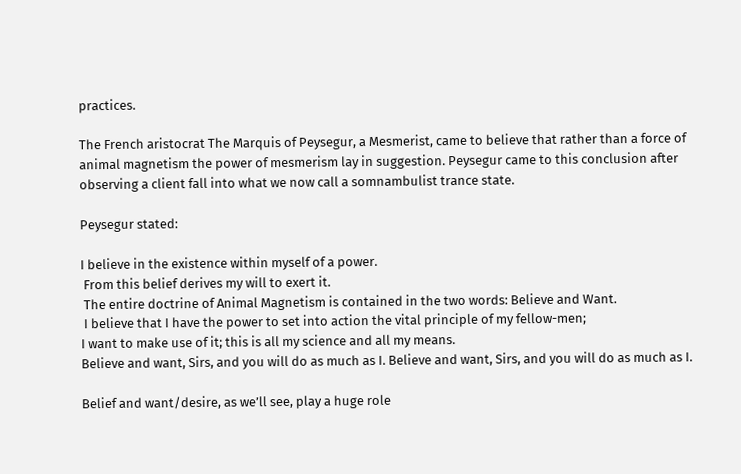practices.

The French aristocrat The Marquis of Peysegur, a Mesmerist, came to believe that rather than a force of animal magnetism the power of mesmerism lay in suggestion. Peysegur came to this conclusion after observing a client fall into what we now call a somnambulist trance state.

Peysegur stated:

I believe in the existence within myself of a power.
 From this belief derives my will to exert it.
 The entire doctrine of Animal Magnetism is contained in the two words: Believe and Want.
 I believe that I have the power to set into action the vital principle of my fellow-men;
I want to make use of it; this is all my science and all my means.
Believe and want, Sirs, and you will do as much as I. Believe and want, Sirs, and you will do as much as I.

Belief and want/desire, as we’ll see, play a huge role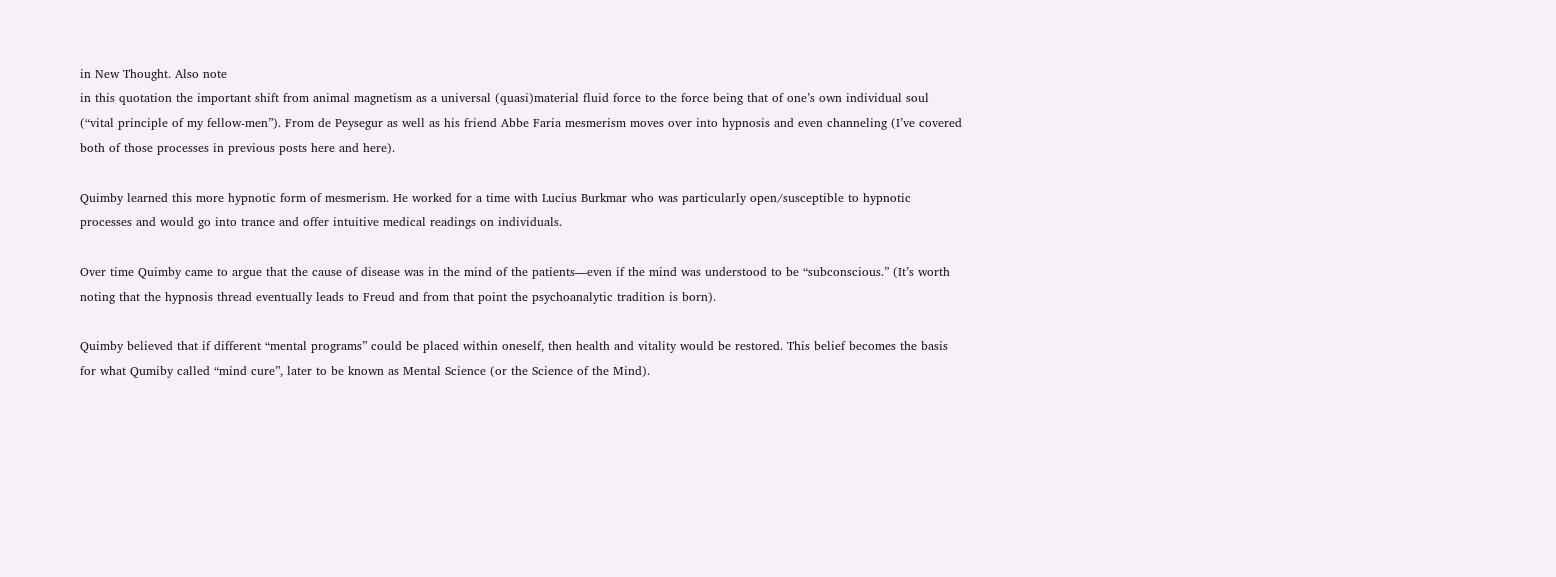in New Thought. Also note
in this quotation the important shift from animal magnetism as a universal (quasi)material fluid force to the force being that of one’s own individual soul (“vital principle of my fellow-men”). From de Peysegur as well as his friend Abbe Faria mesmerism moves over into hypnosis and even channeling (I’ve covered both of those processes in previous posts here and here).

Quimby learned this more hypnotic form of mesmerism. He worked for a time with Lucius Burkmar who was particularly open/susceptible to hypnotic processes and would go into trance and offer intuitive medical readings on individuals.

Over time Quimby came to argue that the cause of disease was in the mind of the patients—even if the mind was understood to be “subconscious.” (It’s worth noting that the hypnosis thread eventually leads to Freud and from that point the psychoanalytic tradition is born).

Quimby believed that if different “mental programs” could be placed within oneself, then health and vitality would be restored. This belief becomes the basis for what Qumiby called “mind cure”, later to be known as Mental Science (or the Science of the Mind).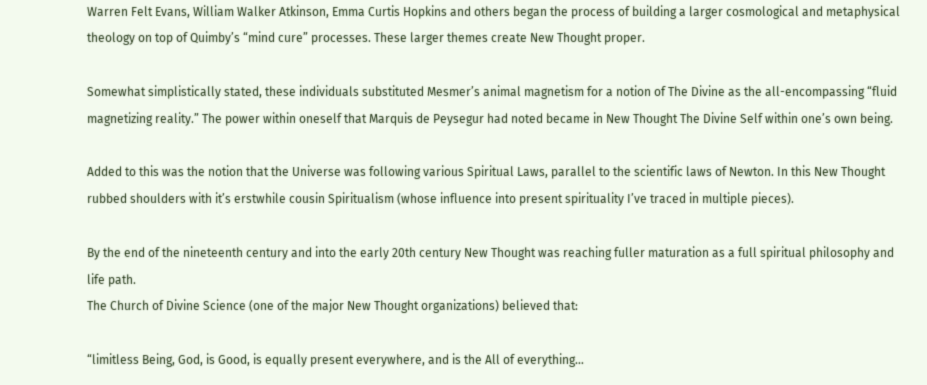Warren Felt Evans, William Walker Atkinson, Emma Curtis Hopkins and others began the process of building a larger cosmological and metaphysical theology on top of Quimby’s “mind cure” processes. These larger themes create New Thought proper.

Somewhat simplistically stated, these individuals substituted Mesmer’s animal magnetism for a notion of The Divine as the all-encompassing “fluid magnetizing reality.” The power within oneself that Marquis de Peysegur had noted became in New Thought The Divine Self within one’s own being.

Added to this was the notion that the Universe was following various Spiritual Laws, parallel to the scientific laws of Newton. In this New Thought rubbed shoulders with it’s erstwhile cousin Spiritualism (whose influence into present spirituality I’ve traced in multiple pieces).

By the end of the nineteenth century and into the early 20th century New Thought was reaching fuller maturation as a full spiritual philosophy and life path.
The Church of Divine Science (one of the major New Thought organizations) believed that:

“limitless Being, God, is Good, is equally present everywhere, and is the All of everything…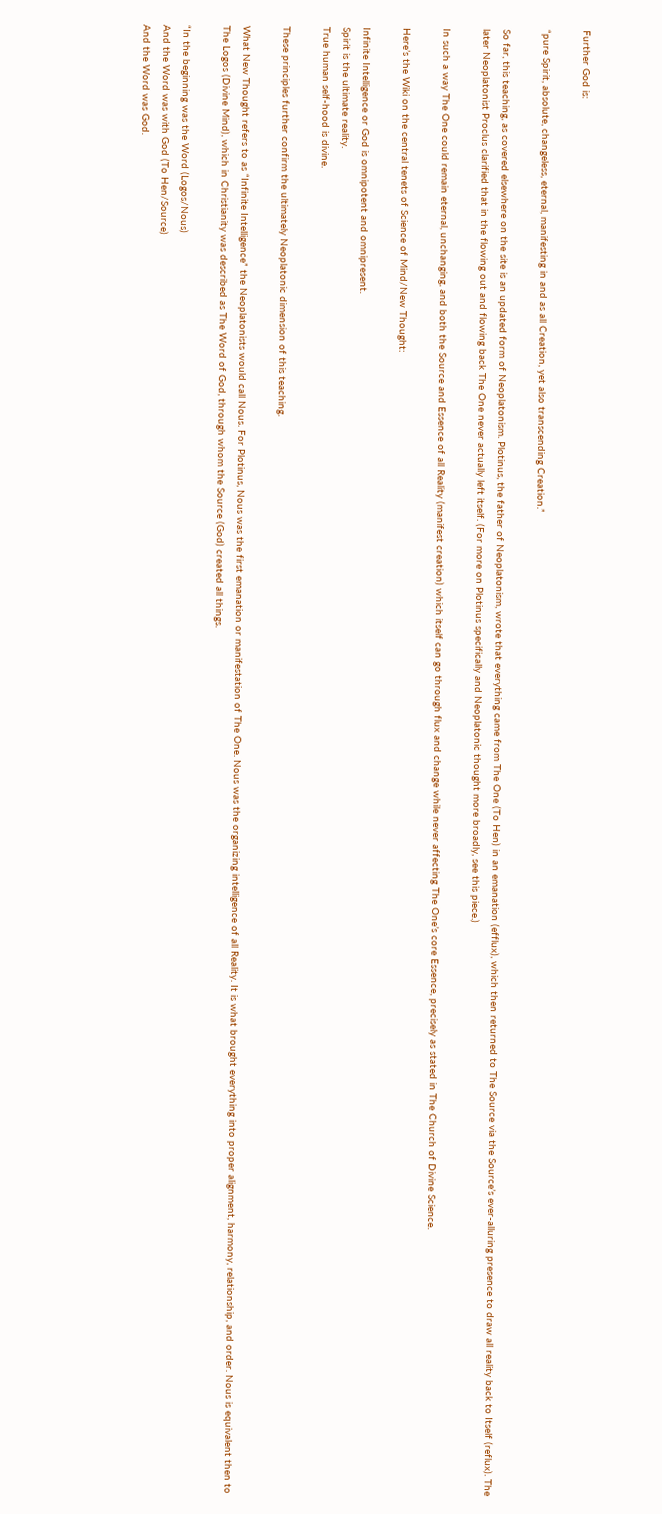Further God is:

“pure Spirit, absolute, changeless, eternal, manifesting in and as all Creation, yet also transcending Creation.”

So far, this teaching, as covered elsewhere on the site is an updated form of Neoplatonism. Plotinus, the father of Neoplatonism, wrote that everything came from The One (To Hen) in an emanation (efflux), which then returned to The Source via the Source’s ever-alluring presence to draw all reality back to Itself (reflux). The later Neoplatonist Proclus clarified that in the flowing out and flowing back The One never actually left itself. (For more on Plotinus specifically and Neoplatonic thought more broadly, see this piece.)

In such a way The One could remain eternal, unchanging, and both the Source and Essence of all Reality (manifest creation) which itself can go through flux and change while never affecting The One’s core Essence, precisely as stated in The Church of Divine Science.

Here’s the Wiki on the central tenets of Science of Mind/New Thought:

Infinite Intelligence or God is omnipotent and omnipresent.
Spirit is the ultimate reality.
True human self-hood is divine.

These principles further confirm the ultimately Neoplatonic dimension of this teaching.

What New Thought refers to as “Infinite Intelligence” the Neoplatonists would call Nous. For Plotinus, Nous was the first emanation or manifestation of The One. Nous was the organizing intelligence of all Reality. It is what brought everything into proper alignment, harmony, relationship, and order. Nous is equivalent then to The Logos (Divine Mind), which in Christianity was described as The Word of God, through whom the Source (God) created all things.

“In the beginning was the Word (Logos/Nous)
And the Word was with God (To Hen/Source)
And the Word was God.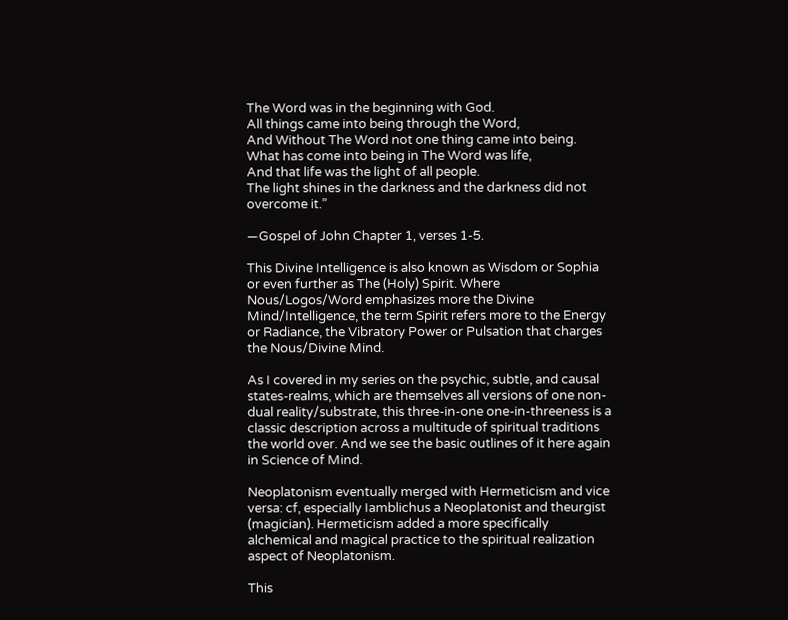The Word was in the beginning with God.
All things came into being through the Word,
And Without The Word not one thing came into being.
What has come into being in The Word was life,
And that life was the light of all people.
The light shines in the darkness and the darkness did not overcome it.”

—Gospel of John Chapter 1, verses 1-5.

This Divine Intelligence is also known as Wisdom or Sophia or even further as The (Holy) Spirit. Where Nous/Logos/Word emphasizes more the Divine Mind/Intelligence, the term Spirit refers more to the Energy or Radiance, the Vibratory Power or Pulsation that charges the Nous/Divine Mind.

As I covered in my series on the psychic, subtle, and causal states-realms, which are themselves all versions of one non-dual reality/substrate, this three-in-one one-in-threeness is a classic description across a multitude of spiritual traditions the world over. And we see the basic outlines of it here again in Science of Mind.

Neoplatonism eventually merged with Hermeticism and vice versa: cf, especially Iamblichus a Neoplatonist and theurgist (magician). Hermeticism added a more specifically alchemical and magical practice to the spiritual realization aspect of Neoplatonism.

This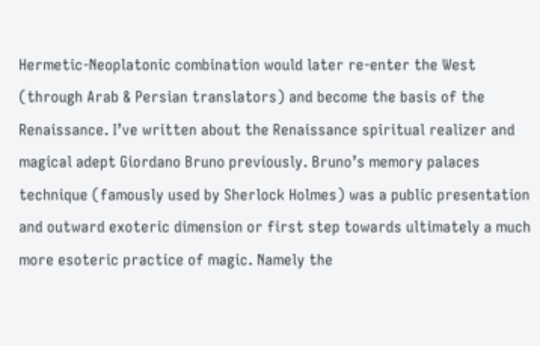Hermetic-Neoplatonic combination would later re-enter the West (through Arab & Persian translators) and become the basis of the Renaissance. I’ve written about the Renaissance spiritual realizer and magical adept Giordano Bruno previously. Bruno’s memory palaces technique (famously used by Sherlock Holmes) was a public presentation and outward exoteric dimension or first step towards ultimately a much more esoteric practice of magic. Namely the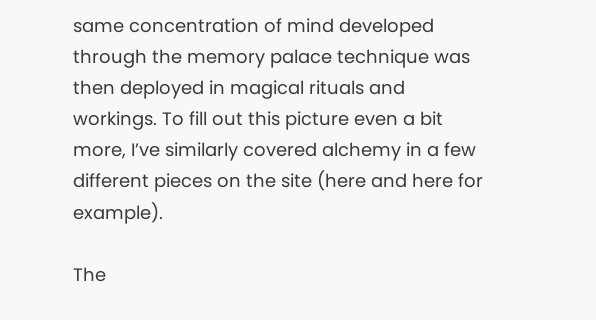same concentration of mind developed through the memory palace technique was then deployed in magical rituals and workings. To fill out this picture even a bit more, I’ve similarly covered alchemy in a few different pieces on the site (here and here for example).

The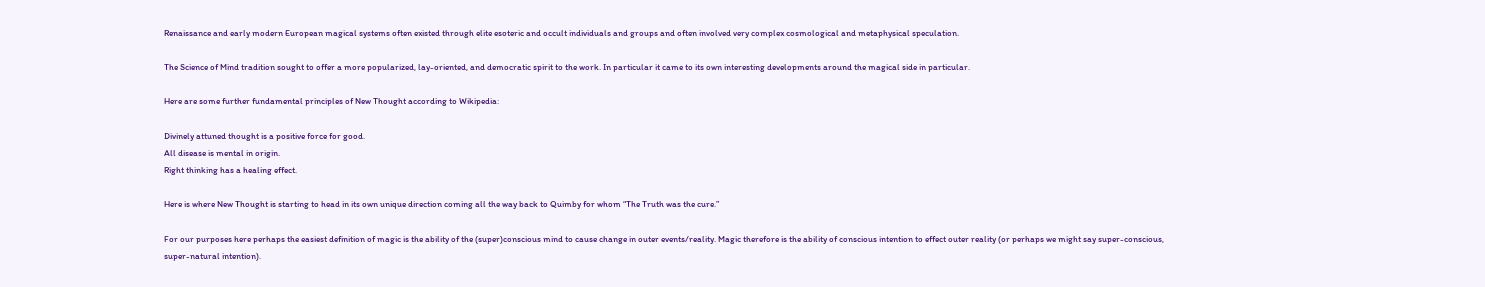Renaissance and early modern European magical systems often existed through elite esoteric and occult individuals and groups and often involved very complex cosmological and metaphysical speculation.

The Science of Mind tradition sought to offer a more popularized, lay-oriented, and democratic spirit to the work. In particular it came to its own interesting developments around the magical side in particular.

Here are some further fundamental principles of New Thought according to Wikipedia:

Divinely attuned thought is a positive force for good.
All disease is mental in origin.
Right thinking has a healing effect.

Here is where New Thought is starting to head in its own unique direction coming all the way back to Quimby for whom “The Truth was the cure.”

For our purposes here perhaps the easiest definition of magic is the ability of the (super)conscious mind to cause change in outer events/reality. Magic therefore is the ability of conscious intention to effect outer reality (or perhaps we might say super-conscious, super-natural intention).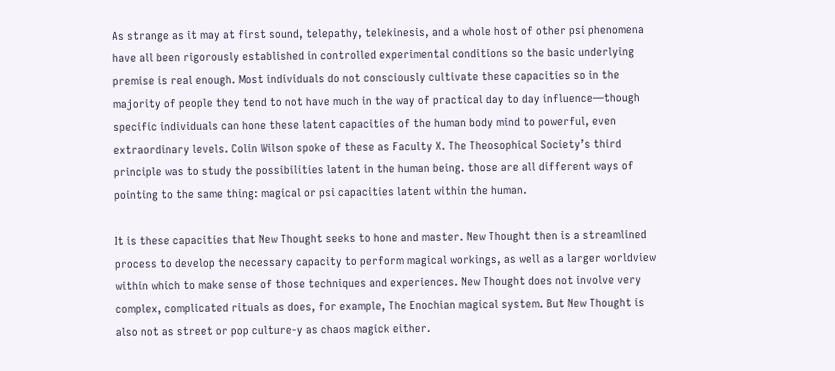As strange as it may at first sound, telepathy, telekinesis, and a whole host of other psi phenomena have all been rigorously established in controlled experimental conditions so the basic underlying premise is real enough. Most individuals do not consciously cultivate these capacities so in the majority of people they tend to not have much in the way of practical day to day influence—though specific individuals can hone these latent capacities of the human body mind to powerful, even extraordinary levels. Colin Wilson spoke of these as Faculty X. The Theosophical Society’s third principle was to study the possibilities latent in the human being. those are all different ways of pointing to the same thing: magical or psi capacities latent within the human.

It is these capacities that New Thought seeks to hone and master. New Thought then is a streamlined process to develop the necessary capacity to perform magical workings, as well as a larger worldview within which to make sense of those techniques and experiences. New Thought does not involve very complex, complicated rituals as does, for example, The Enochian magical system. But New Thought is also not as street or pop culture-y as chaos magick either.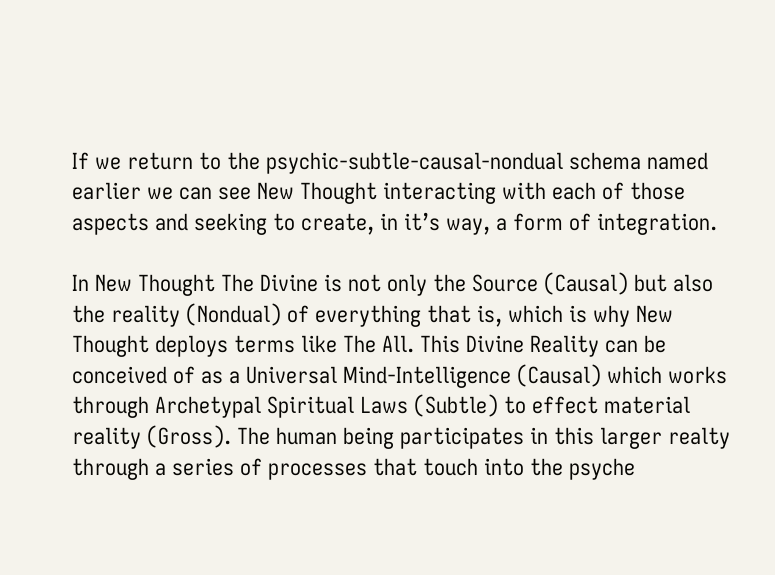If we return to the psychic-subtle-causal-nondual schema named earlier we can see New Thought interacting with each of those aspects and seeking to create, in it’s way, a form of integration.

In New Thought The Divine is not only the Source (Causal) but also the reality (Nondual) of everything that is, which is why New Thought deploys terms like The All. This Divine Reality can be conceived of as a Universal Mind-Intelligence (Causal) which works through Archetypal Spiritual Laws (Subtle) to effect material reality (Gross). The human being participates in this larger realty through a series of processes that touch into the psyche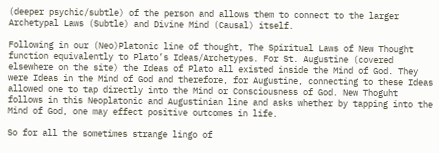(deeper psychic/subtle) of the person and allows them to connect to the larger Archetypal Laws (Subtle) and Divine Mind (Causal) itself.

Following in our (Neo)Platonic line of thought, The Spiritual Laws of New Thought function equivalently to Plato’s Ideas/Archetypes. For St. Augustine (covered elsewhere on the site) the Ideas of Plato all existed inside the Mind of God. They were Ideas in the Mind of God and therefore, for Augustine, connecting to these Ideas allowed one to tap directly into the Mind or Consciousness of God. New Thoguht follows in this Neoplatonic and Augustinian line and asks whether by tapping into the Mind of God, one may effect positive outcomes in life.

So for all the sometimes strange lingo of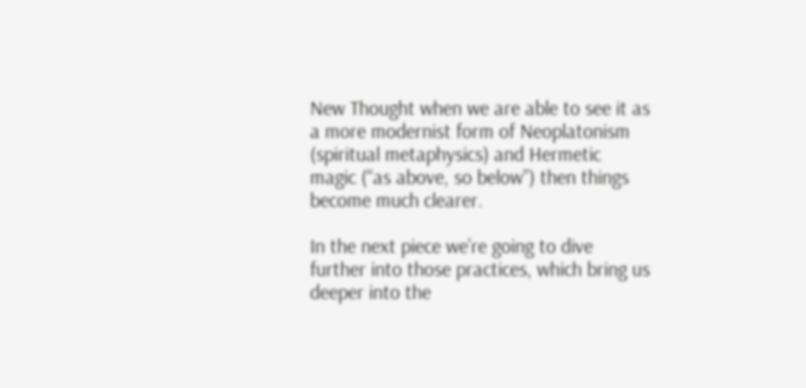New Thought when we are able to see it as a more modernist form of Neoplatonism (spiritual metaphysics) and Hermetic magic (“as above, so below”) then things become much clearer.

In the next piece we’re going to dive further into those practices, which bring us deeper into the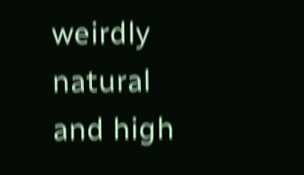weirdly natural and high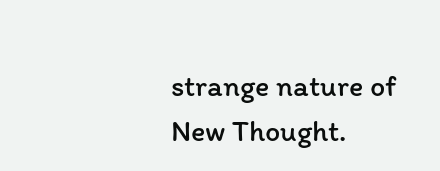strange nature of New Thought.